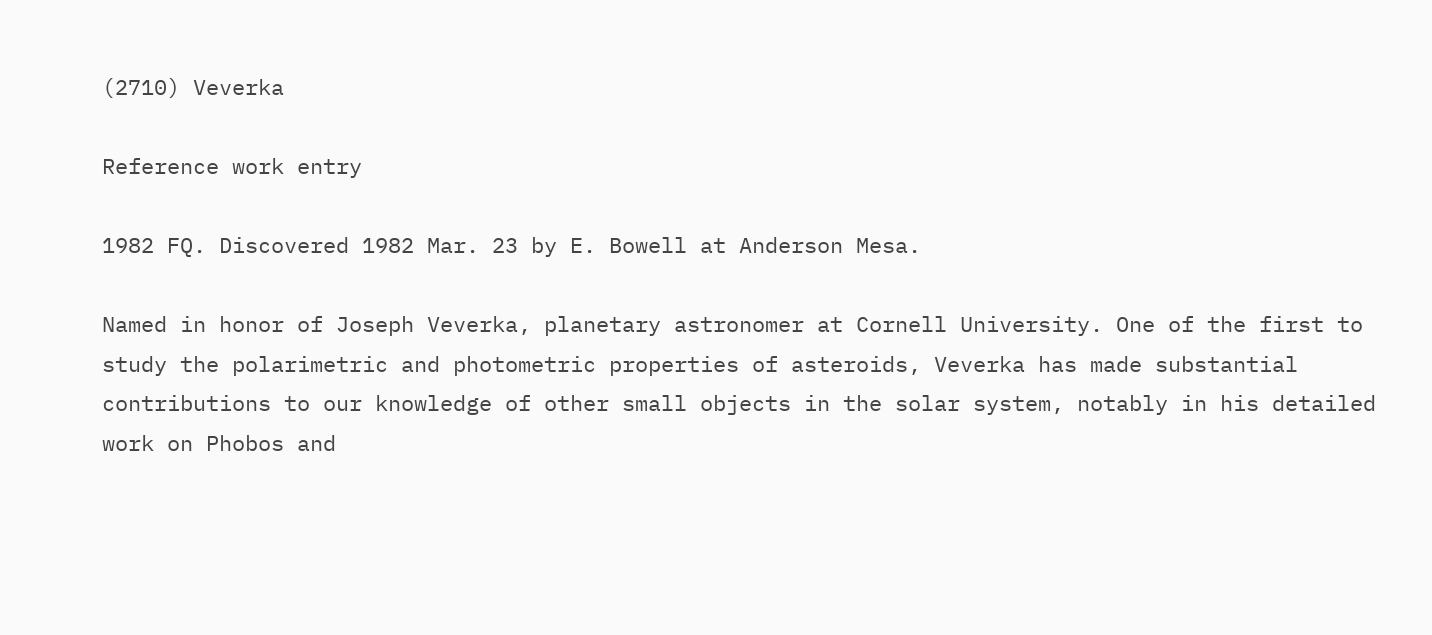(2710) Veverka

Reference work entry

1982 FQ. Discovered 1982 Mar. 23 by E. Bowell at Anderson Mesa.

Named in honor of Joseph Veverka, planetary astronomer at Cornell University. One of the first to study the polarimetric and photometric properties of asteroids, Veverka has made substantial contributions to our knowledge of other small objects in the solar system, notably in his detailed work on Phobos and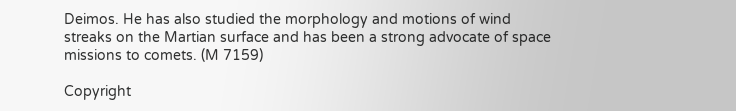Deimos. He has also studied the morphology and motions of wind streaks on the Martian surface and has been a strong advocate of space missions to comets. (M 7159)

Copyright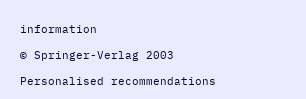information

© Springer-Verlag 2003

Personalised recommendations